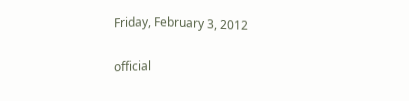Friday, February 3, 2012

official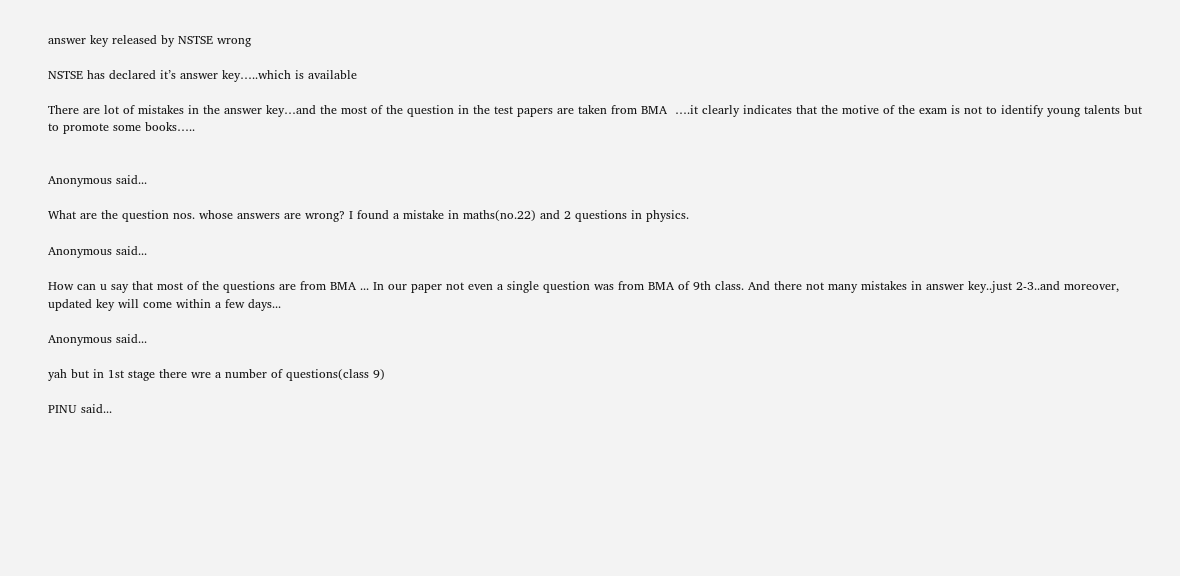answer key released by NSTSE wrong

NSTSE has declared it’s answer key…..which is available

There are lot of mistakes in the answer key…and the most of the question in the test papers are taken from BMA  ….it clearly indicates that the motive of the exam is not to identify young talents but to promote some books…..


Anonymous said...

What are the question nos. whose answers are wrong? I found a mistake in maths(no.22) and 2 questions in physics.

Anonymous said...

How can u say that most of the questions are from BMA ... In our paper not even a single question was from BMA of 9th class. And there not many mistakes in answer key..just 2-3..and moreover, updated key will come within a few days...

Anonymous said...

yah but in 1st stage there wre a number of questions(class 9)

PINU said...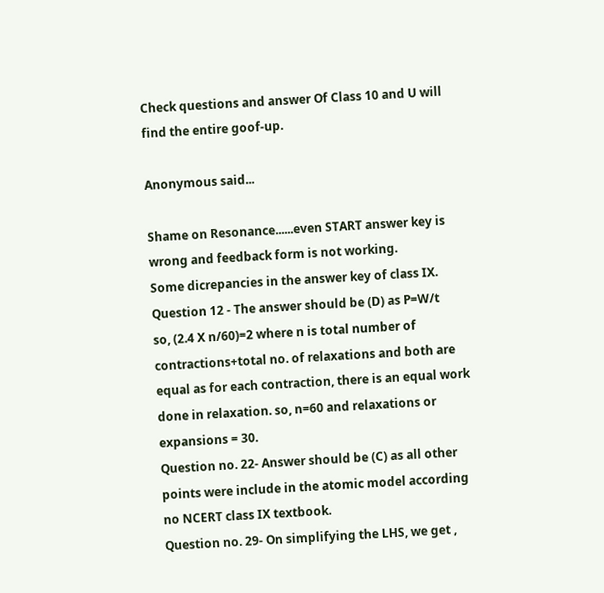Check questions and answer Of Class 10 and U will find the entire goof-up.

Anonymous said...

Shame on Resonance......even START answer key is wrong and feedback form is not working.
Some dicrepancies in the answer key of class IX.
Question 12 - The answer should be (D) as P=W/t
so, (2.4 X n/60)=2 where n is total number of contractions+total no. of relaxations and both are equal as for each contraction, there is an equal work done in relaxation. so, n=60 and relaxations or expansions = 30.
Question no. 22- Answer should be (C) as all other points were include in the atomic model according no NCERT class IX textbook.
Question no. 29- On simplifying the LHS, we get ,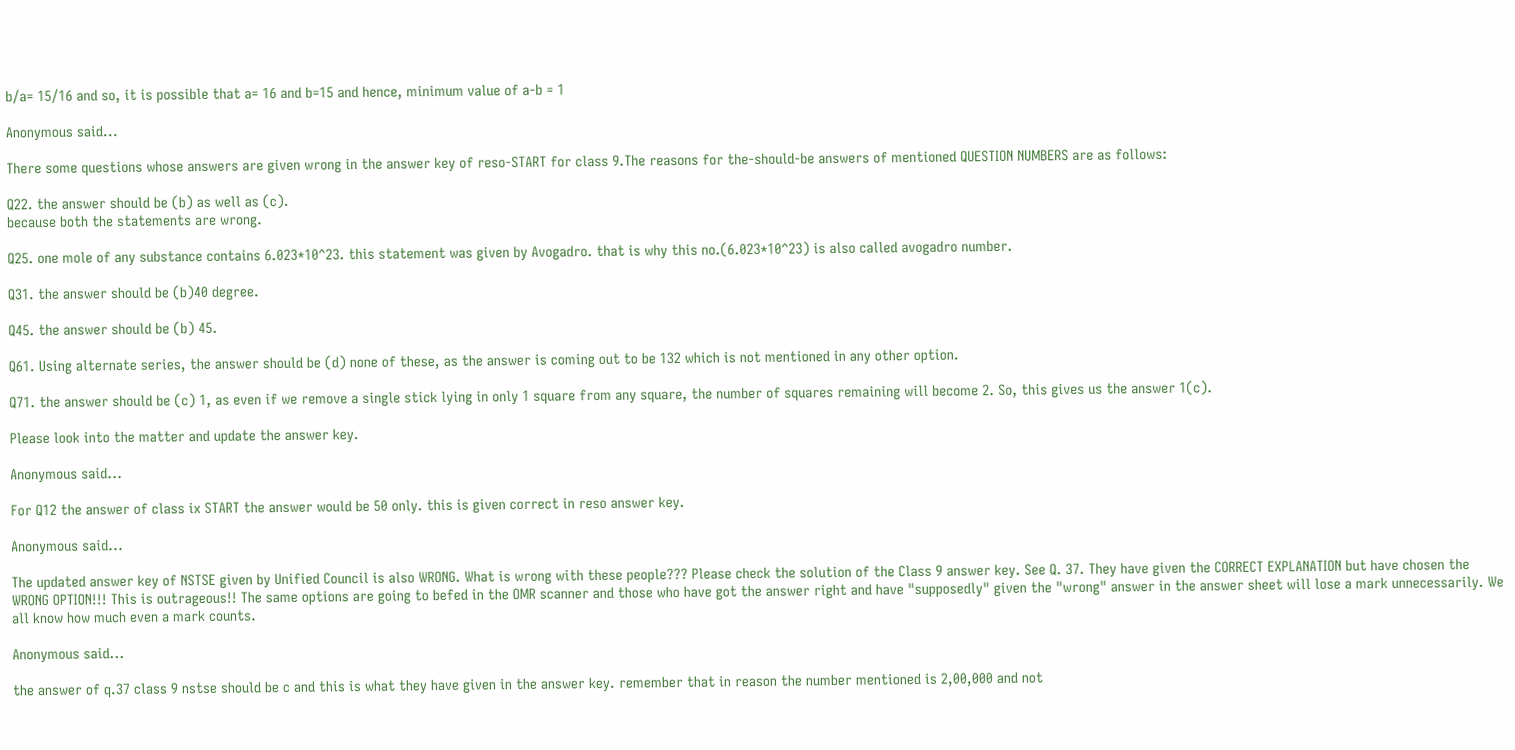b/a= 15/16 and so, it is possible that a= 16 and b=15 and hence, minimum value of a-b = 1

Anonymous said...

There some questions whose answers are given wrong in the answer key of reso-START for class 9.The reasons for the-should-be answers of mentioned QUESTION NUMBERS are as follows:

Q22. the answer should be (b) as well as (c).
because both the statements are wrong.

Q25. one mole of any substance contains 6.023*10^23. this statement was given by Avogadro. that is why this no.(6.023*10^23) is also called avogadro number.

Q31. the answer should be (b)40 degree.

Q45. the answer should be (b) 45.

Q61. Using alternate series, the answer should be (d) none of these, as the answer is coming out to be 132 which is not mentioned in any other option.

Q71. the answer should be (c) 1, as even if we remove a single stick lying in only 1 square from any square, the number of squares remaining will become 2. So, this gives us the answer 1(c).

Please look into the matter and update the answer key.

Anonymous said...

For Q12 the answer of class ix START the answer would be 50 only. this is given correct in reso answer key.

Anonymous said...

The updated answer key of NSTSE given by Unified Council is also WRONG. What is wrong with these people??? Please check the solution of the Class 9 answer key. See Q. 37. They have given the CORRECT EXPLANATION but have chosen the WRONG OPTION!!! This is outrageous!! The same options are going to befed in the OMR scanner and those who have got the answer right and have "supposedly" given the "wrong" answer in the answer sheet will lose a mark unnecessarily. We all know how much even a mark counts.

Anonymous said...

the answer of q.37 class 9 nstse should be c and this is what they have given in the answer key. remember that in reason the number mentioned is 2,00,000 and not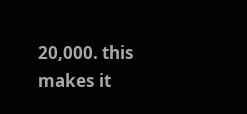20,000. this makes it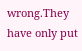wrong.They have only put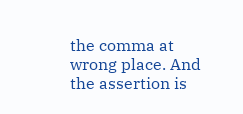the comma at wrong place. And the assertion is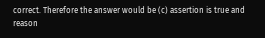correct. Therefore the answer would be (c) assertion is true and reason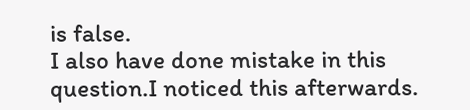is false.
I also have done mistake in this question.I noticed this afterwards.